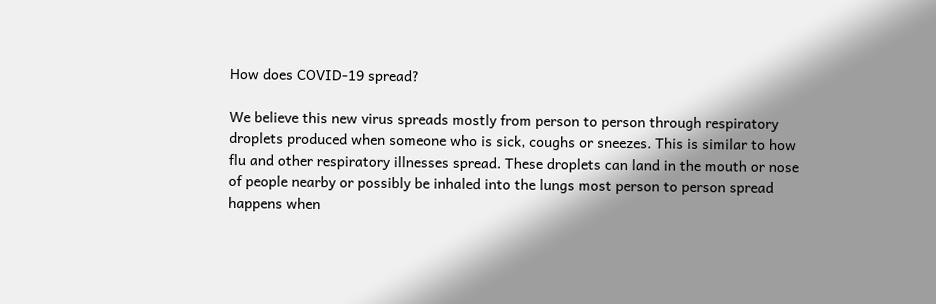How does COVID-19 spread?

We believe this new virus spreads mostly from person to person through respiratory droplets produced when someone who is sick, coughs or sneezes. This is similar to how flu and other respiratory illnesses spread. These droplets can land in the mouth or nose of people nearby or possibly be inhaled into the lungs most person to person spread happens when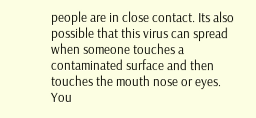people are in close contact. Its also possible that this virus can spread when someone touches a contaminated surface and then touches the mouth nose or eyes. You